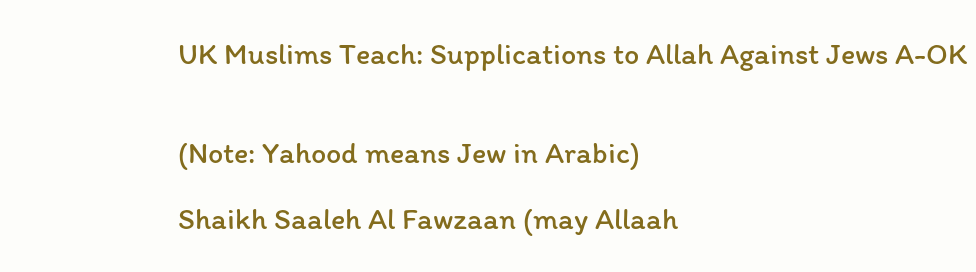UK Muslims Teach: Supplications to Allah Against Jews A-OK


(Note: Yahood means Jew in Arabic)

Shaikh Saaleh Al Fawzaan (may Allaah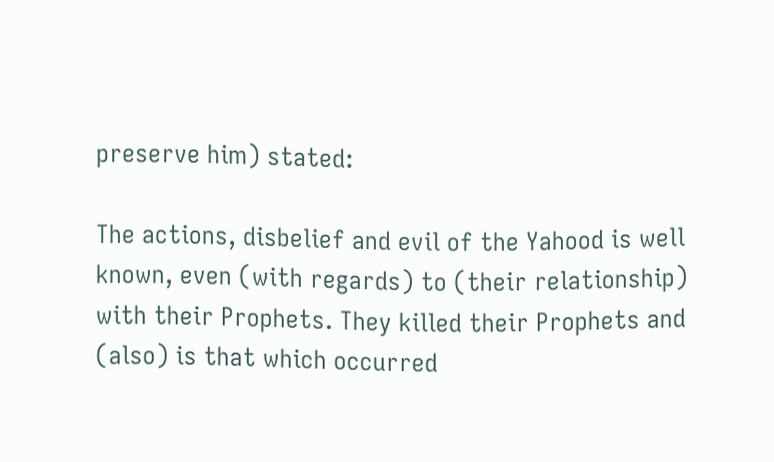preserve him) stated:

The actions, disbelief and evil of the Yahood is well known, even (with regards) to (their relationship) with their Prophets. They killed their Prophets and (also) is that which occurred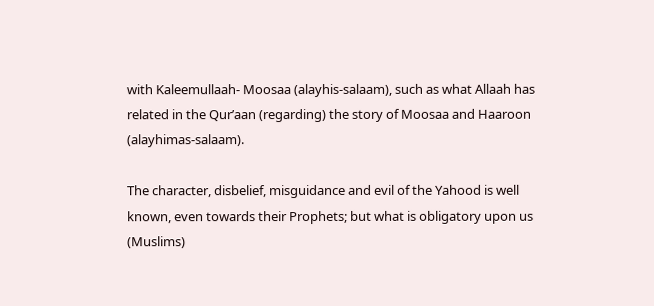with Kaleemullaah- Moosaa (alayhis-salaam), such as what Allaah has related in the Qur’aan (regarding) the story of Moosaa and Haaroon (alayhimas-salaam).

The character, disbelief, misguidance and evil of the Yahood is well known, even towards their Prophets; but what is obligatory upon us (Muslims)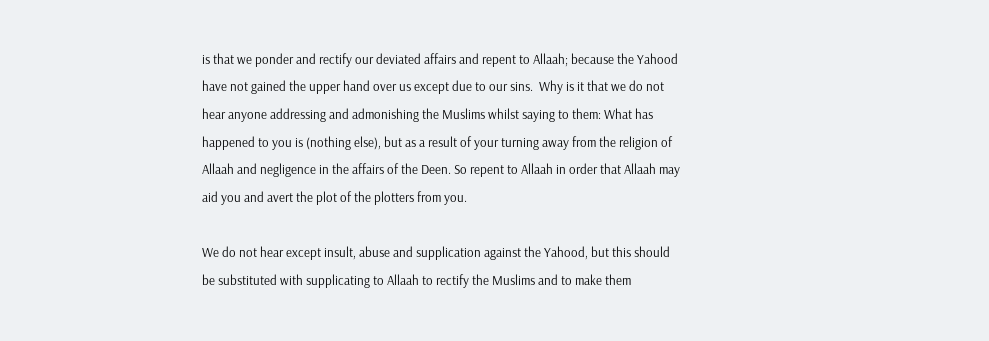is that we ponder and rectify our deviated affairs and repent to Allaah; because the Yahood have not gained the upper hand over us except due to our sins.  Why is it that we do not hear anyone addressing and admonishing the Muslims whilst saying to them: What has happened to you is (nothing else), but as a result of your turning away from the religion of Allaah and negligence in the affairs of the Deen. So repent to Allaah in order that Allaah may aid you and avert the plot of the plotters from you.

We do not hear except insult, abuse and supplication against the Yahood, but this should be substituted with supplicating to Allaah to rectify the Muslims and to make them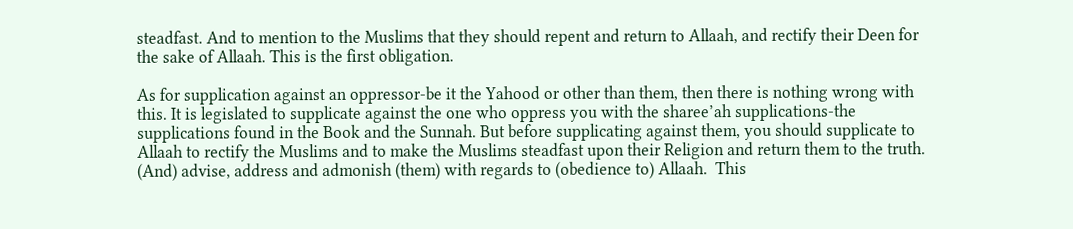steadfast. And to mention to the Muslims that they should repent and return to Allaah, and rectify their Deen for the sake of Allaah. This is the first obligation.

As for supplication against an oppressor-be it the Yahood or other than them, then there is nothing wrong with this. It is legislated to supplicate against the one who oppress you with the sharee’ah supplications-the supplications found in the Book and the Sunnah. But before supplicating against them, you should supplicate to Allaah to rectify the Muslims and to make the Muslims steadfast upon their Religion and return them to the truth. (And) advise, address and admonish (them) with regards to (obedience to) Allaah.  This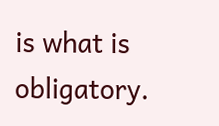is what is obligatory.